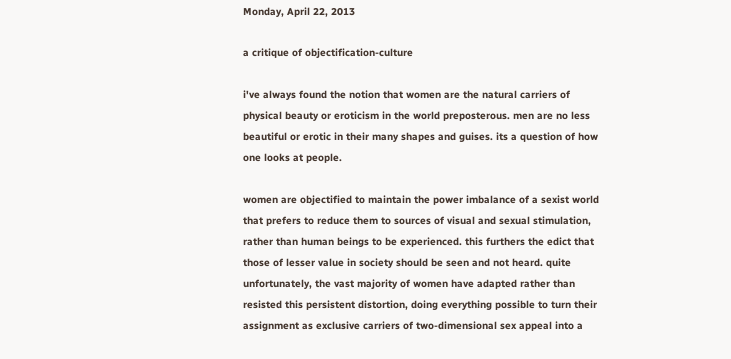Monday, April 22, 2013

a critique of objectification-culture

i've always found the notion that women are the natural carriers of physical beauty or eroticism in the world preposterous. men are no less beautiful or erotic in their many shapes and guises. its a question of how one looks at people.

women are objectified to maintain the power imbalance of a sexist world that prefers to reduce them to sources of visual and sexual stimulation, rather than human beings to be experienced. this furthers the edict that those of lesser value in society should be seen and not heard. quite unfortunately, the vast majority of women have adapted rather than resisted this persistent distortion, doing everything possible to turn their assignment as exclusive carriers of two-dimensional sex appeal into a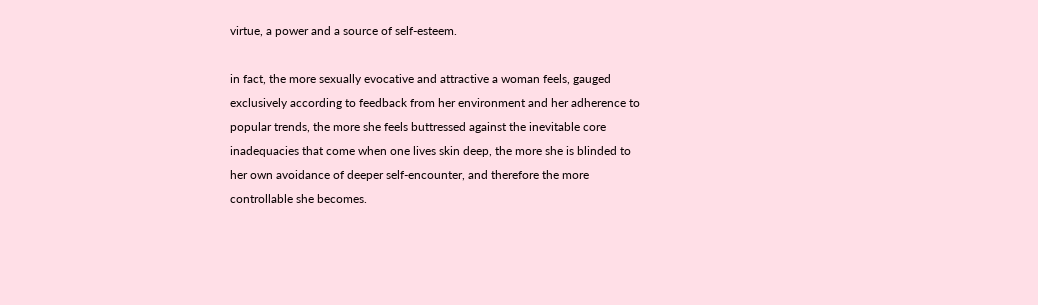virtue, a power and a source of self-esteem.

in fact, the more sexually evocative and attractive a woman feels, gauged exclusively according to feedback from her environment and her adherence to popular trends, the more she feels buttressed against the inevitable core inadequacies that come when one lives skin deep, the more she is blinded to her own avoidance of deeper self-encounter, and therefore the more controllable she becomes.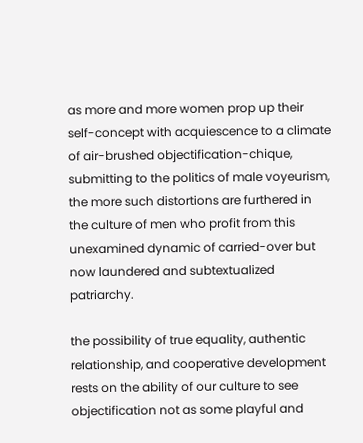as more and more women prop up their self-concept with acquiescence to a climate of air-brushed objectification-chique, submitting to the politics of male voyeurism, the more such distortions are furthered in the culture of men who profit from this unexamined dynamic of carried-over but now laundered and subtextualized patriarchy.

the possibility of true equality, authentic relationship, and cooperative development rests on the ability of our culture to see objectification not as some playful and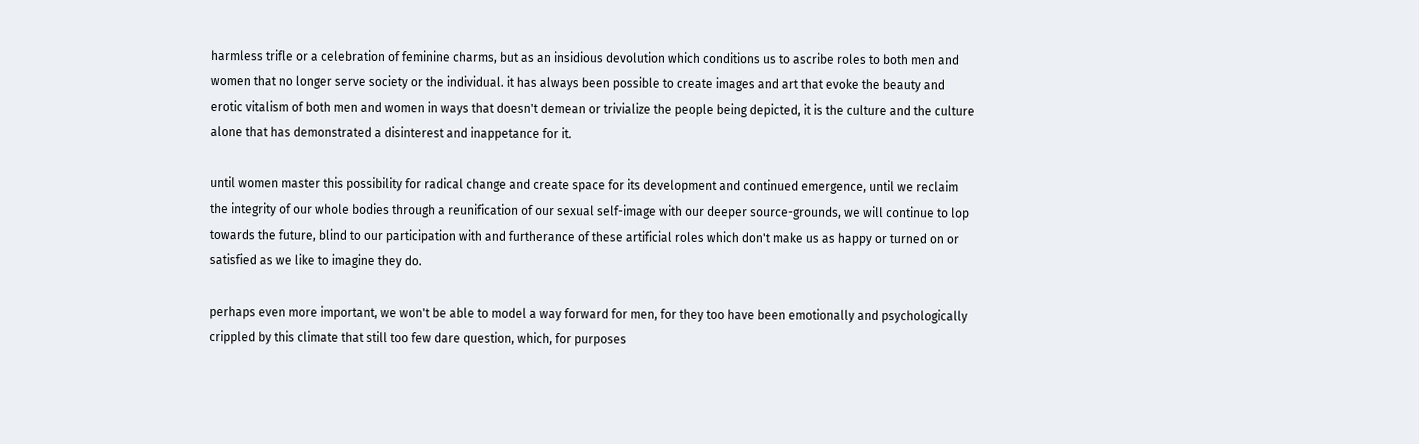harmless trifle or a celebration of feminine charms, but as an insidious devolution which conditions us to ascribe roles to both men and women that no longer serve society or the individual. it has always been possible to create images and art that evoke the beauty and erotic vitalism of both men and women in ways that doesn't demean or trivialize the people being depicted, it is the culture and the culture alone that has demonstrated a disinterest and inappetance for it.

until women master this possibility for radical change and create space for its development and continued emergence, until we reclaim the integrity of our whole bodies through a reunification of our sexual self-image with our deeper source-grounds, we will continue to lop towards the future, blind to our participation with and furtherance of these artificial roles which don't make us as happy or turned on or satisfied as we like to imagine they do.

perhaps even more important, we won't be able to model a way forward for men, for they too have been emotionally and psychologically crippled by this climate that still too few dare question, which, for purposes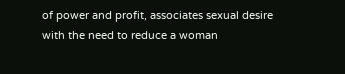of power and profit, associates sexual desire with the need to reduce a woman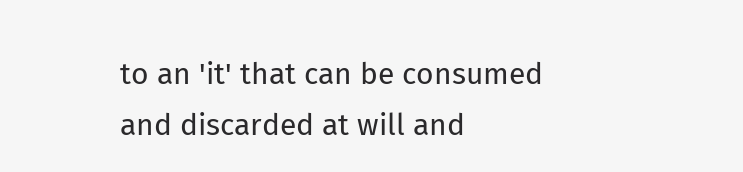to an 'it' that can be consumed and discarded at will and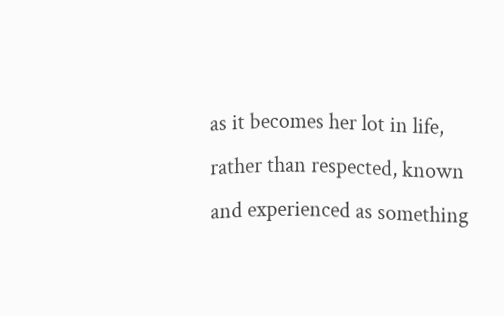as it becomes her lot in life, rather than respected, known and experienced as something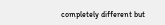completely different but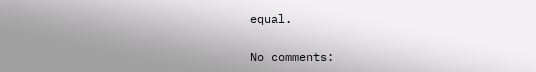equal.

No comments: